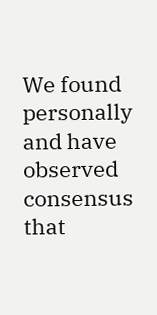We found personally and have observed consensus that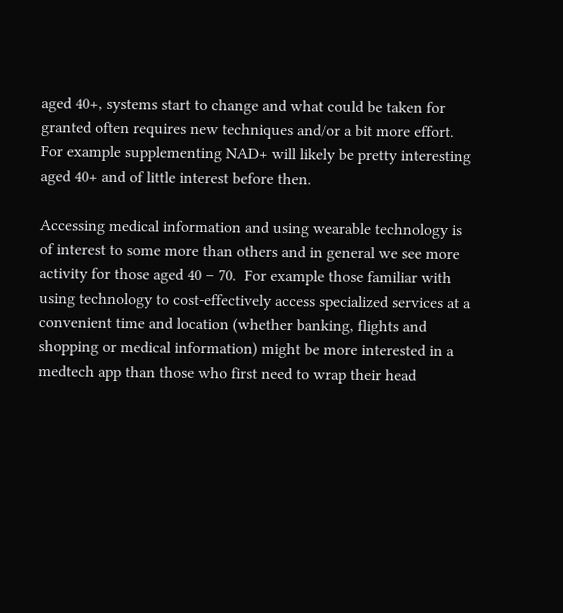aged 40+, systems start to change and what could be taken for granted often requires new techniques and/or a bit more effort.  For example supplementing NAD+ will likely be pretty interesting aged 40+ and of little interest before then.

Accessing medical information and using wearable technology is of interest to some more than others and in general we see more activity for those aged 40 – 70.  For example those familiar with using technology to cost-effectively access specialized services at a convenient time and location (whether banking, flights and shopping or medical information) might be more interested in a medtech app than those who first need to wrap their head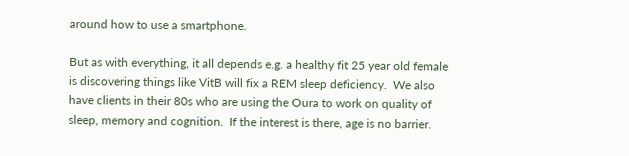around how to use a smartphone.

But as with everything, it all depends e.g. a healthy fit 25 year old female is discovering things like VitB will fix a REM sleep deficiency.  We also have clients in their 80s who are using the Oura to work on quality of sleep, memory and cognition.  If the interest is there, age is no barrier.